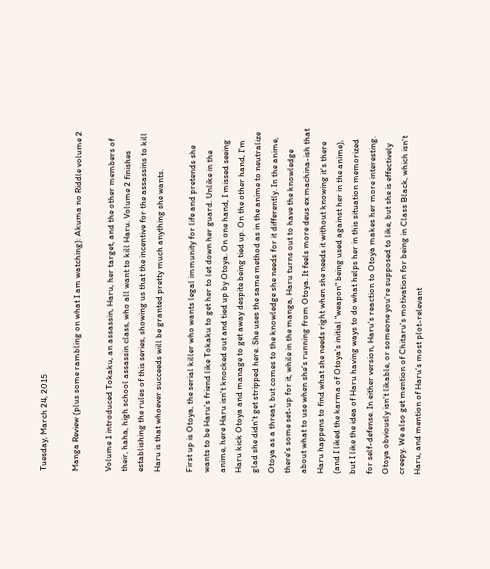Tuesday, March 24, 2015

Manga Review (plus some rambling on what I am watching): Akuma no Riddle volume 2

Volume 1 introduced Tokaku, an assassin, Haru, her target, and the other members of their, haha, high school assassin class, who all want to kill Haru. Volume 2 finishes establishing the rules of this series, showing us that the incentive for the assassins to kill Haru is that whoever succeeds will be granted pretty much anything she wants.

First up is Otoya, the serial killer who wants legal immunity for life and pretends she wants to be Haru's friend like Tokaku to get her to let down her guard. Unlike in the anime, here Haru isn't knocked out and tied up by Otoya. On one hand, I missed seeing Haru kick Otoya and manage to get away despite being tied up. On the other hand, I'm glad she didn't get stripped here. She uses the same method as in the anime to neutralize Otoya as a threat, but comes to the knowledge she needs for it differently. In the anime, there's some set-up for it, while in the manga, Haru turns out to have the knowledge about what to use when she's running from Otoya. It feels more deus ex machina-ish that Haru happens to find what she needs right when she needs it without knowing it's there (and I liked the karma of Otoya's initial "weapon" being used against her in the anime), but I like the idea of Haru having ways to do what helps her in this situation memorized for self-defense. In either version, Haru's reaction to Otoya makes her more interesting. Otoya obviously isn't likable, or someone you're supposed to like, but she is effectively creepy. We also get mention of Chitaru's motivation for being in Class Black, which isn't Haru, and mention of Haru's most plot-relevant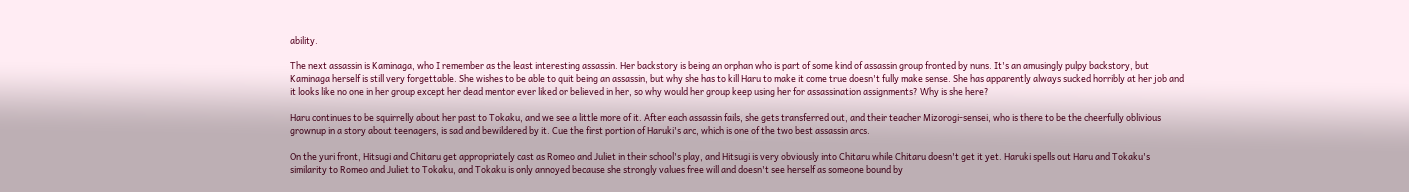ability.

The next assassin is Kaminaga, who I remember as the least interesting assassin. Her backstory is being an orphan who is part of some kind of assassin group fronted by nuns. It's an amusingly pulpy backstory, but Kaminaga herself is still very forgettable. She wishes to be able to quit being an assassin, but why she has to kill Haru to make it come true doesn't fully make sense. She has apparently always sucked horribly at her job and it looks like no one in her group except her dead mentor ever liked or believed in her, so why would her group keep using her for assassination assignments? Why is she here?

Haru continues to be squirrelly about her past to Tokaku, and we see a little more of it. After each assassin fails, she gets transferred out, and their teacher Mizorogi-sensei, who is there to be the cheerfully oblivious grownup in a story about teenagers, is sad and bewildered by it. Cue the first portion of Haruki's arc, which is one of the two best assassin arcs.

On the yuri front, Hitsugi and Chitaru get appropriately cast as Romeo and Juliet in their school's play, and Hitsugi is very obviously into Chitaru while Chitaru doesn't get it yet. Haruki spells out Haru and Tokaku's similarity to Romeo and Juliet to Tokaku, and Tokaku is only annoyed because she strongly values free will and doesn't see herself as someone bound by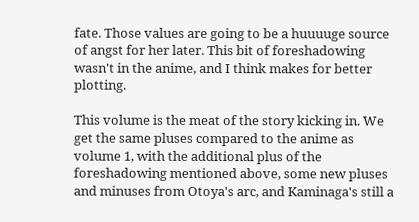fate. Those values are going to be a huuuuge source of angst for her later. This bit of foreshadowing wasn't in the anime, and I think makes for better plotting.

This volume is the meat of the story kicking in. We get the same pluses compared to the anime as volume 1, with the additional plus of the foreshadowing mentioned above, some new pluses and minuses from Otoya's arc, and Kaminaga's still a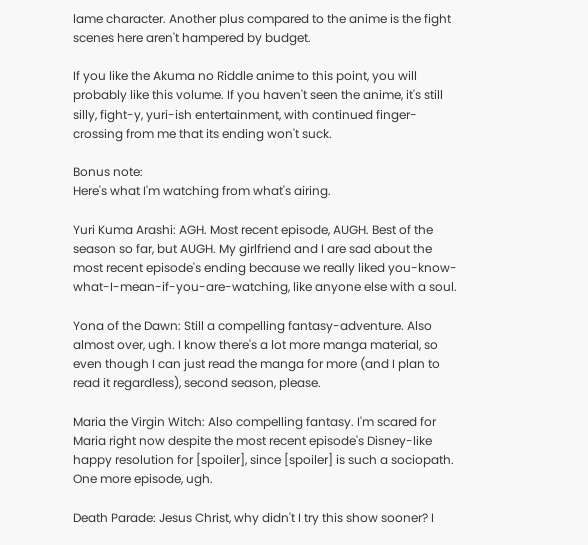lame character. Another plus compared to the anime is the fight scenes here aren't hampered by budget.

If you like the Akuma no Riddle anime to this point, you will probably like this volume. If you haven't seen the anime, it's still silly, fight-y, yuri-ish entertainment, with continued finger-crossing from me that its ending won't suck.

Bonus note:
Here's what I'm watching from what's airing.

Yuri Kuma Arashi: AGH. Most recent episode, AUGH. Best of the season so far, but AUGH. My girlfriend and I are sad about the most recent episode's ending because we really liked you-know-what-I-mean-if-you-are-watching, like anyone else with a soul.

Yona of the Dawn: Still a compelling fantasy-adventure. Also almost over, ugh. I know there's a lot more manga material, so even though I can just read the manga for more (and I plan to read it regardless), second season, please.

Maria the Virgin Witch: Also compelling fantasy. I'm scared for Maria right now despite the most recent episode's Disney-like happy resolution for [spoiler], since [spoiler] is such a sociopath. One more episode, ugh.

Death Parade: Jesus Christ, why didn't I try this show sooner? I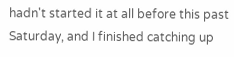hadn't started it at all before this past Saturday, and I finished catching up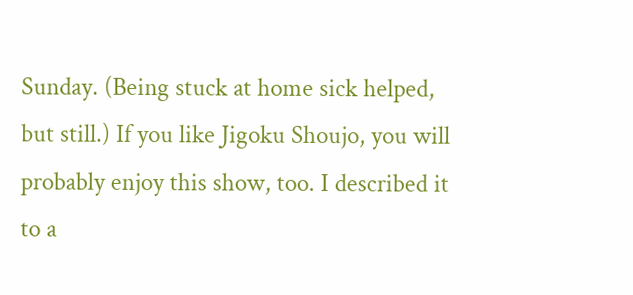Sunday. (Being stuck at home sick helped, but still.) If you like Jigoku Shoujo, you will probably enjoy this show, too. I described it to a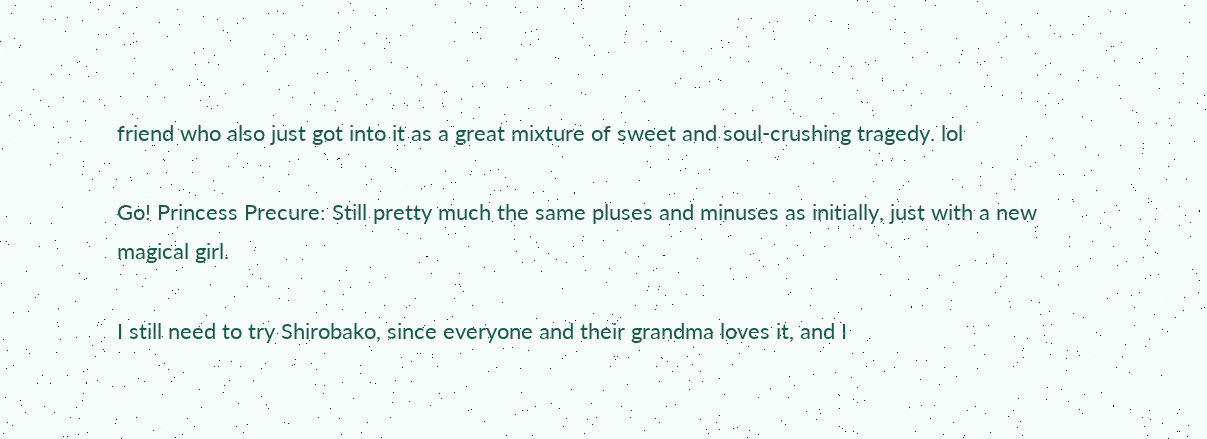friend who also just got into it as a great mixture of sweet and soul-crushing tragedy. lol

Go! Princess Precure: Still pretty much the same pluses and minuses as initially, just with a new magical girl.

I still need to try Shirobako, since everyone and their grandma loves it, and I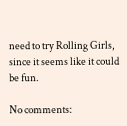need to try Rolling Girls, since it seems like it could be fun.

No comments: